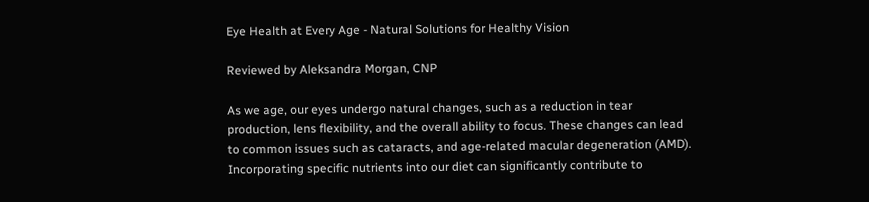Eye Health at Every Age - Natural Solutions for Healthy Vision

Reviewed by Aleksandra Morgan, CNP

As we age, our eyes undergo natural changes, such as a reduction in tear production, lens flexibility, and the overall ability to focus. These changes can lead to common issues such as cataracts, and age-related macular degeneration (AMD). Incorporating specific nutrients into our diet can significantly contribute to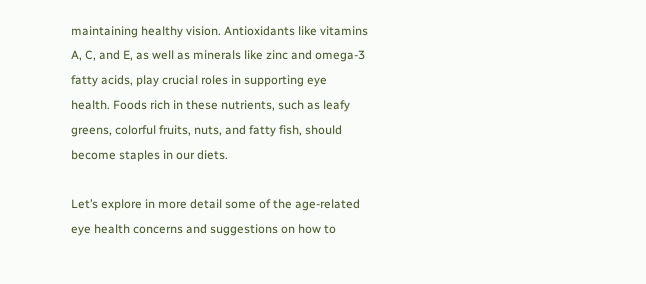maintaining healthy vision. Antioxidants like vitamins A, C, and E, as well as minerals like zinc and omega-3 fatty acids, play crucial roles in supporting eye health. Foods rich in these nutrients, such as leafy greens, colorful fruits, nuts, and fatty fish, should become staples in our diets.

Let’s explore in more detail some of the age-related eye health concerns and suggestions on how to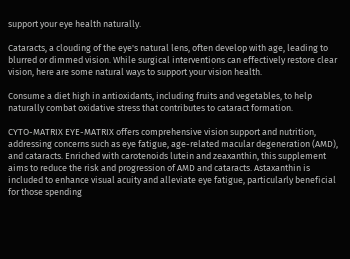support your eye health naturally.

Cataracts, a clouding of the eye's natural lens, often develop with age, leading to blurred or dimmed vision. While surgical interventions can effectively restore clear vision, here are some natural ways to support your vision health.

Consume a diet high in antioxidants, including fruits and vegetables, to help naturally combat oxidative stress that contributes to cataract formation.

CYTO-MATRIX EYE-MATRIX offers comprehensive vision support and nutrition, addressing concerns such as eye fatigue, age-related macular degeneration (AMD), and cataracts. Enriched with carotenoids lutein and zeaxanthin, this supplement aims to reduce the risk and progression of AMD and cataracts. Astaxanthin is included to enhance visual acuity and alleviate eye fatigue, particularly beneficial for those spending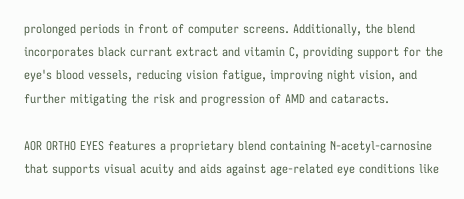prolonged periods in front of computer screens. Additionally, the blend incorporates black currant extract and vitamin C, providing support for the eye's blood vessels, reducing vision fatigue, improving night vision, and further mitigating the risk and progression of AMD and cataracts.

AOR ORTHO EYES features a proprietary blend containing N-acetyl-carnosine that supports visual acuity and aids against age-related eye conditions like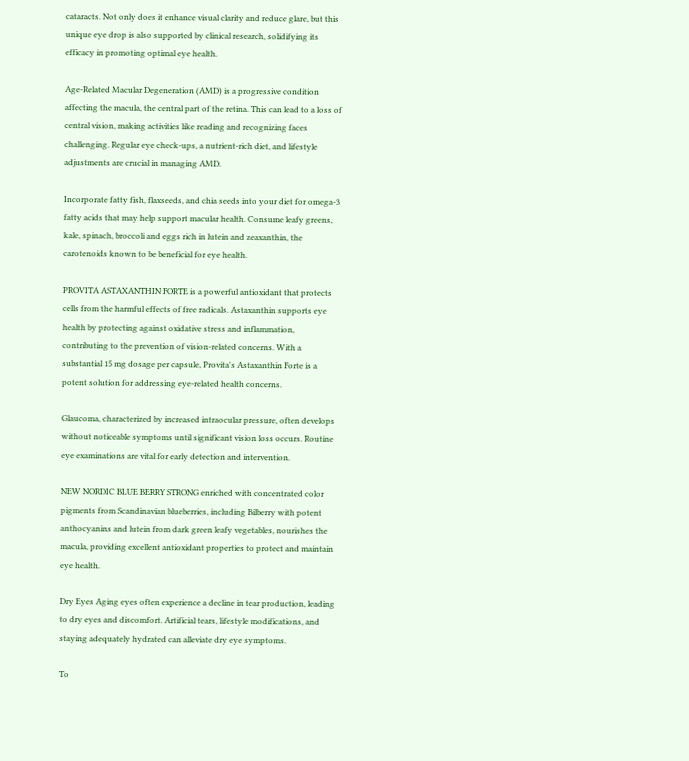cataracts. Not only does it enhance visual clarity and reduce glare, but this unique eye drop is also supported by clinical research, solidifying its efficacy in promoting optimal eye health.

Age-Related Macular Degeneration (AMD) is a progressive condition affecting the macula, the central part of the retina. This can lead to a loss of central vision, making activities like reading and recognizing faces challenging. Regular eye check-ups, a nutrient-rich diet, and lifestyle adjustments are crucial in managing AMD.

Incorporate fatty fish, flaxseeds, and chia seeds into your diet for omega-3 fatty acids that may help support macular health. Consume leafy greens, kale, spinach, broccoli and eggs rich in lutein and zeaxanthin, the carotenoids known to be beneficial for eye health.

PROVITA ASTAXANTHIN FORTE is a powerful antioxidant that protects cells from the harmful effects of free radicals. Astaxanthin supports eye health by protecting against oxidative stress and inflammation, contributing to the prevention of vision-related concerns. With a substantial 15 mg dosage per capsule, Provita's Astaxanthin Forte is a potent solution for addressing eye-related health concerns.

Glaucoma, characterized by increased intraocular pressure, often develops without noticeable symptoms until significant vision loss occurs. Routine eye examinations are vital for early detection and intervention.

NEW NORDIC BLUE BERRY STRONG enriched with concentrated color pigments from Scandinavian blueberries, including Bilberry with potent anthocyanins and lutein from dark green leafy vegetables, nourishes the macula, providing excellent antioxidant properties to protect and maintain eye health.

Dry Eyes Aging eyes often experience a decline in tear production, leading to dry eyes and discomfort. Artificial tears, lifestyle modifications, and staying adequately hydrated can alleviate dry eye symptoms.

To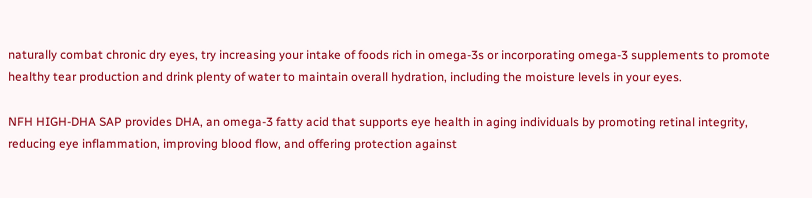naturally combat chronic dry eyes, try increasing your intake of foods rich in omega-3s or incorporating omega-3 supplements to promote healthy tear production and drink plenty of water to maintain overall hydration, including the moisture levels in your eyes.

NFH HIGH-DHA SAP provides DHA, an omega-3 fatty acid that supports eye health in aging individuals by promoting retinal integrity, reducing eye inflammation, improving blood flow, and offering protection against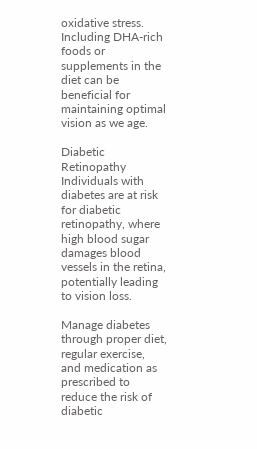oxidative stress. Including DHA-rich foods or supplements in the diet can be beneficial for maintaining optimal vision as we age.

Diabetic Retinopathy Individuals with diabetes are at risk for diabetic retinopathy, where high blood sugar damages blood vessels in the retina, potentially leading to vision loss.

Manage diabetes through proper diet, regular exercise, and medication as prescribed to reduce the risk of diabetic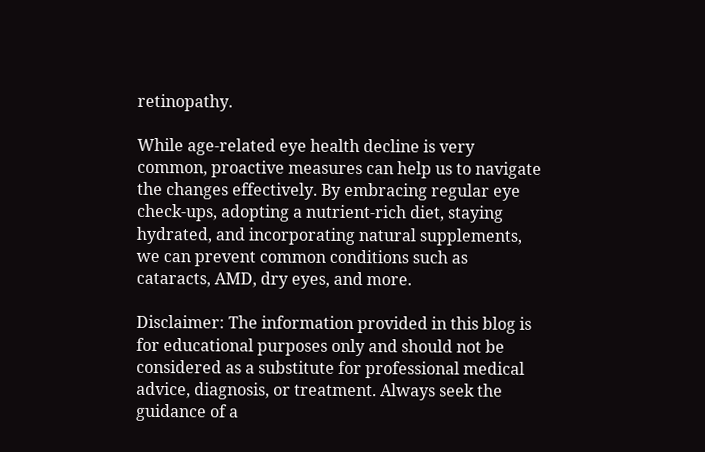retinopathy.

While age-related eye health decline is very common, proactive measures can help us to navigate the changes effectively. By embracing regular eye check-ups, adopting a nutrient-rich diet, staying hydrated, and incorporating natural supplements, we can prevent common conditions such as cataracts, AMD, dry eyes, and more.

Disclaimer: The information provided in this blog is for educational purposes only and should not be considered as a substitute for professional medical advice, diagnosis, or treatment. Always seek the guidance of a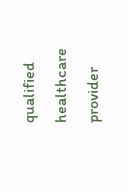qualified healthcare provider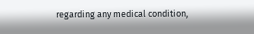regarding any medical condition,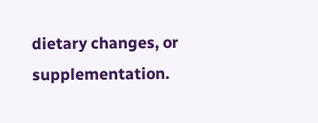dietary changes, or supplementation.